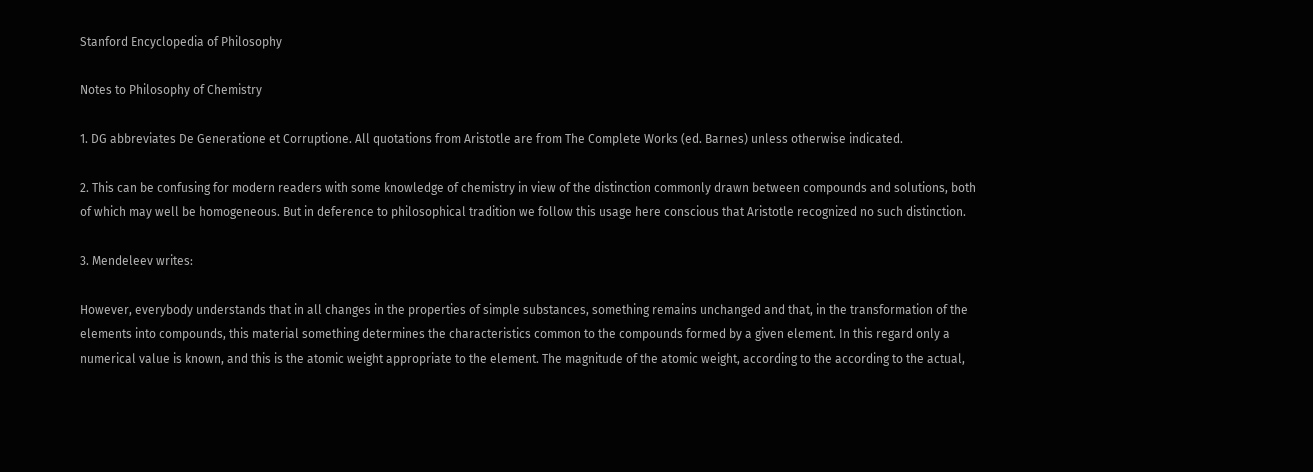Stanford Encyclopedia of Philosophy

Notes to Philosophy of Chemistry

1. DG abbreviates De Generatione et Corruptione. All quotations from Aristotle are from The Complete Works (ed. Barnes) unless otherwise indicated.

2. This can be confusing for modern readers with some knowledge of chemistry in view of the distinction commonly drawn between compounds and solutions, both of which may well be homogeneous. But in deference to philosophical tradition we follow this usage here conscious that Aristotle recognized no such distinction.

3. Mendeleev writes:

However, everybody understands that in all changes in the properties of simple substances, something remains unchanged and that, in the transformation of the elements into compounds, this material something determines the characteristics common to the compounds formed by a given element. In this regard only a numerical value is known, and this is the atomic weight appropriate to the element. The magnitude of the atomic weight, according to the according to the actual,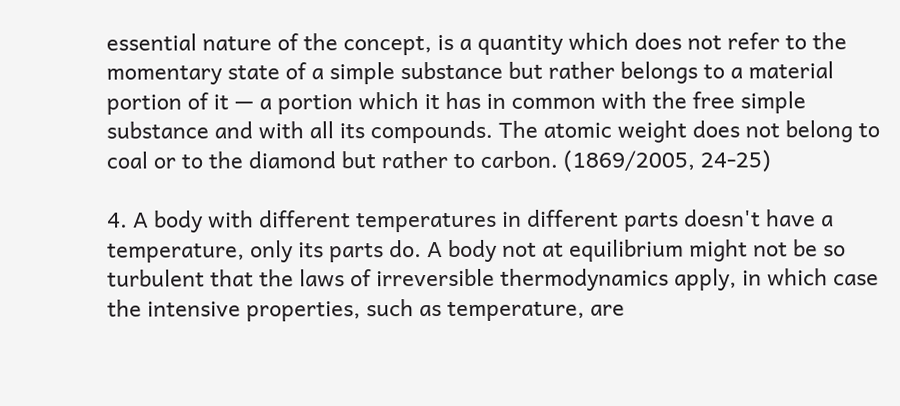essential nature of the concept, is a quantity which does not refer to the momentary state of a simple substance but rather belongs to a material portion of it — a portion which it has in common with the free simple substance and with all its compounds. The atomic weight does not belong to coal or to the diamond but rather to carbon. (1869/2005, 24-25)

4. A body with different temperatures in different parts doesn't have a temperature, only its parts do. A body not at equilibrium might not be so turbulent that the laws of irreversible thermodynamics apply, in which case the intensive properties, such as temperature, are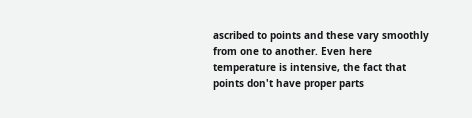ascribed to points and these vary smoothly from one to another. Even here temperature is intensive, the fact that points don't have proper parts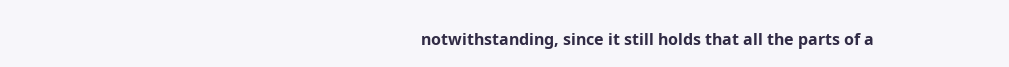notwithstanding, since it still holds that all the parts of a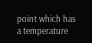point which has a temperature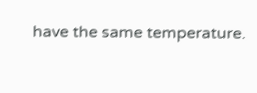have the same temperature.